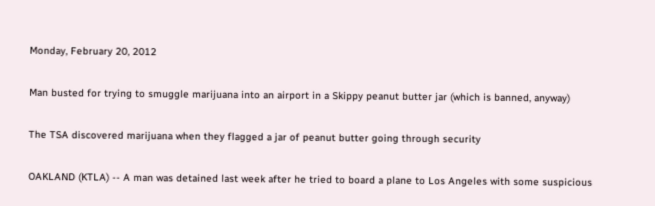Monday, February 20, 2012

Man busted for trying to smuggle marijuana into an airport in a Skippy peanut butter jar (which is banned, anyway)

The TSA discovered marijuana when they flagged a jar of peanut butter going through security

OAKLAND (KTLA) -- A man was detained last week after he tried to board a plane to Los Angeles with some suspicious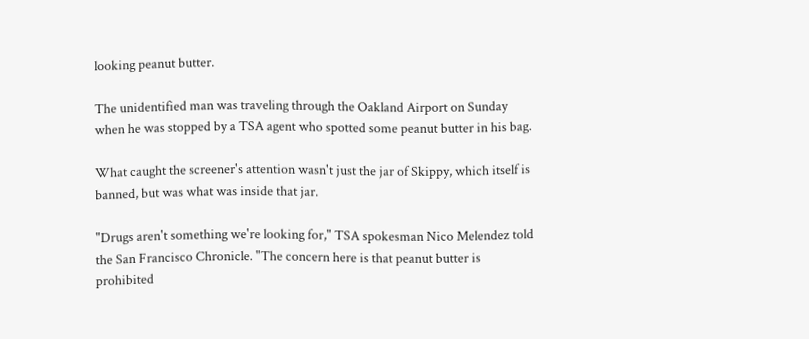looking peanut butter.

The unidentified man was traveling through the Oakland Airport on Sunday when he was stopped by a TSA agent who spotted some peanut butter in his bag.

What caught the screener's attention wasn't just the jar of Skippy, which itself is banned, but was what was inside that jar.

"Drugs aren't something we're looking for," TSA spokesman Nico Melendez told the San Francisco Chronicle. "The concern here is that peanut butter is prohibited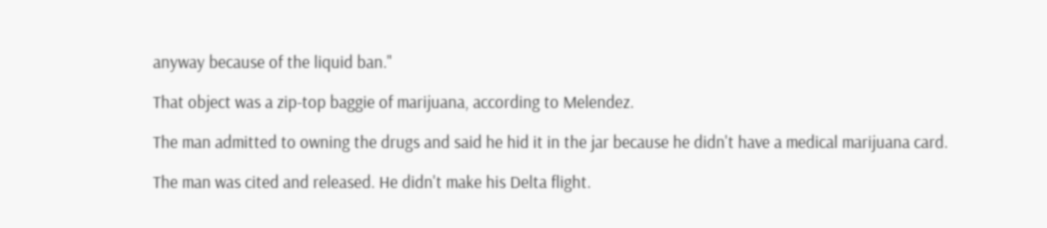anyway because of the liquid ban."

That object was a zip-top baggie of marijuana, according to Melendez.

The man admitted to owning the drugs and said he hid it in the jar because he didn't have a medical marijuana card.

The man was cited and released. He didn't make his Delta flight.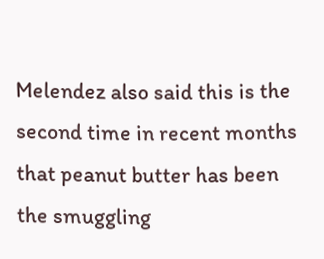Melendez also said this is the second time in recent months that peanut butter has been the smuggling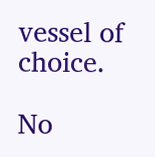vessel of choice.

No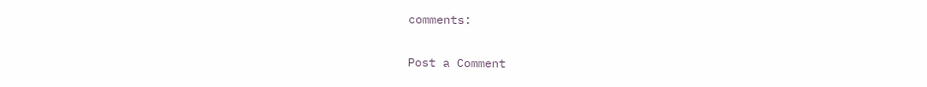comments:

Post a Comment